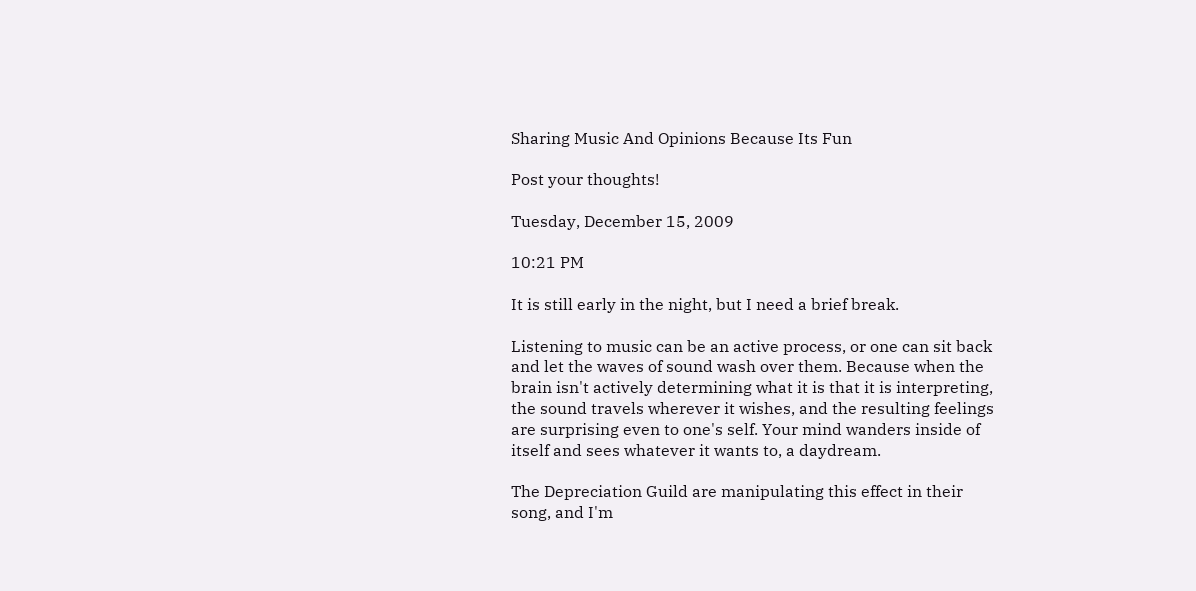Sharing Music And Opinions Because Its Fun

Post your thoughts!

Tuesday, December 15, 2009

10:21 PM

It is still early in the night, but I need a brief break.

Listening to music can be an active process, or one can sit back and let the waves of sound wash over them. Because when the brain isn't actively determining what it is that it is interpreting, the sound travels wherever it wishes, and the resulting feelings are surprising even to one's self. Your mind wanders inside of itself and sees whatever it wants to, a daydream.

The Depreciation Guild are manipulating this effect in their song, and I'm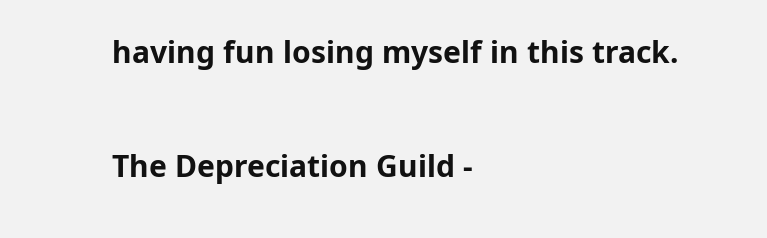having fun losing myself in this track.

The Depreciation Guild -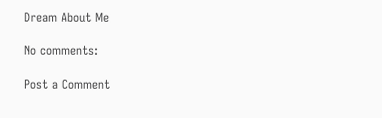Dream About Me

No comments:

Post a Comment